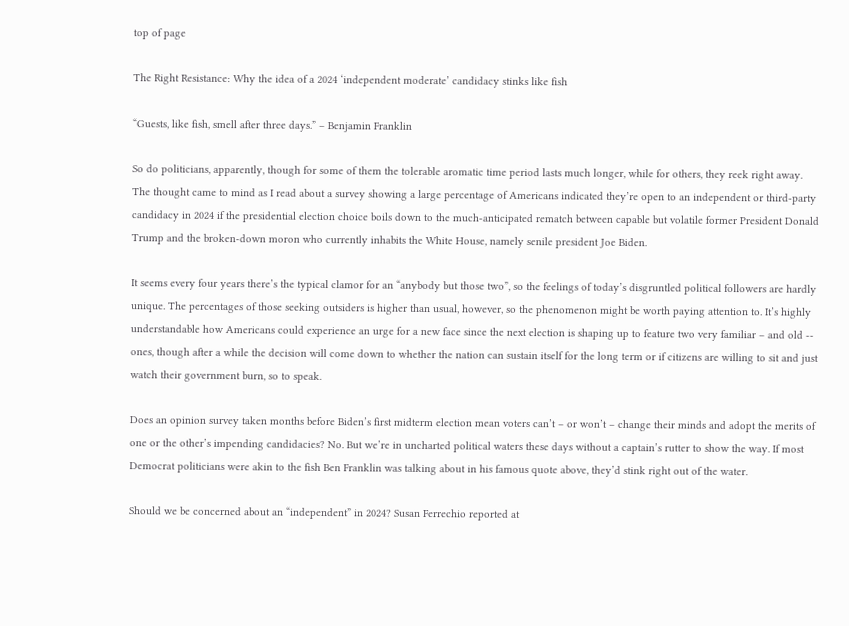top of page

The Right Resistance: Why the idea of a 2024 ‘independent moderate’ candidacy stinks like fish

“Guests, like fish, smell after three days.” – Benjamin Franklin

So do politicians, apparently, though for some of them the tolerable aromatic time period lasts much longer, while for others, they reek right away. The thought came to mind as I read about a survey showing a large percentage of Americans indicated they’re open to an independent or third-party candidacy in 2024 if the presidential election choice boils down to the much-anticipated rematch between capable but volatile former President Donald Trump and the broken-down moron who currently inhabits the White House, namely senile president Joe Biden.

It seems every four years there’s the typical clamor for an “anybody but those two”, so the feelings of today’s disgruntled political followers are hardly unique. The percentages of those seeking outsiders is higher than usual, however, so the phenomenon might be worth paying attention to. It’s highly understandable how Americans could experience an urge for a new face since the next election is shaping up to feature two very familiar – and old -- ones, though after a while the decision will come down to whether the nation can sustain itself for the long term or if citizens are willing to sit and just watch their government burn, so to speak.

Does an opinion survey taken months before Biden’s first midterm election mean voters can’t – or won’t – change their minds and adopt the merits of one or the other’s impending candidacies? No. But we’re in uncharted political waters these days without a captain’s rutter to show the way. If most Democrat politicians were akin to the fish Ben Franklin was talking about in his famous quote above, they’d stink right out of the water.

Should we be concerned about an “independent” in 2024? Susan Ferrechio reported at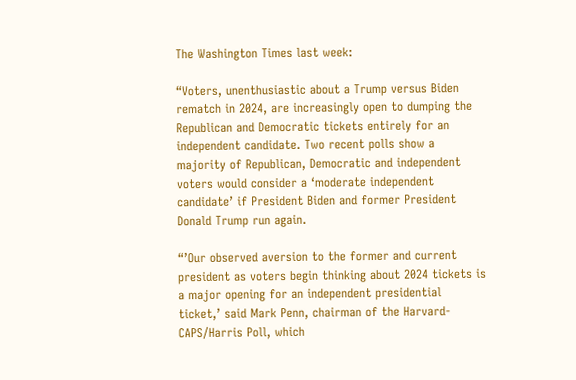The Washington Times last week:

“Voters, unenthusiastic about a Trump versus Biden rematch in 2024, are increasingly open to dumping the Republican and Democratic tickets entirely for an independent candidate. Two recent polls show a majority of Republican, Democratic and independent voters would consider a ‘moderate independent candidate’ if President Biden and former President Donald Trump run again.

“’Our observed aversion to the former and current president as voters begin thinking about 2024 tickets is a major opening for an independent presidential ticket,’ said Mark Penn, chairman of the Harvard-CAPS/Harris Poll, which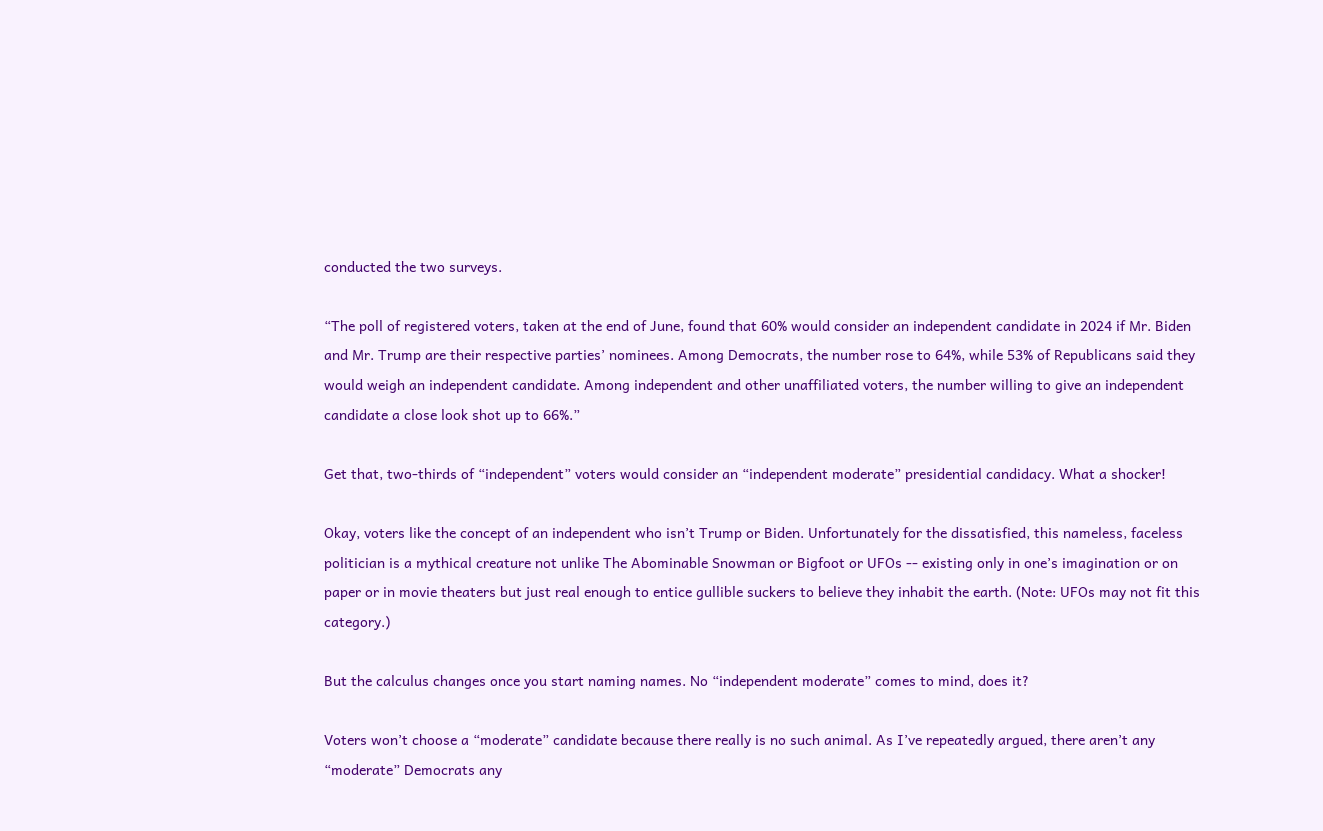conducted the two surveys.

“The poll of registered voters, taken at the end of June, found that 60% would consider an independent candidate in 2024 if Mr. Biden and Mr. Trump are their respective parties’ nominees. Among Democrats, the number rose to 64%, while 53% of Republicans said they would weigh an independent candidate. Among independent and other unaffiliated voters, the number willing to give an independent candidate a close look shot up to 66%.”

Get that, two-thirds of “independent” voters would consider an “independent moderate” presidential candidacy. What a shocker!

Okay, voters like the concept of an independent who isn’t Trump or Biden. Unfortunately for the dissatisfied, this nameless, faceless politician is a mythical creature not unlike The Abominable Snowman or Bigfoot or UFOs -- existing only in one’s imagination or on paper or in movie theaters but just real enough to entice gullible suckers to believe they inhabit the earth. (Note: UFOs may not fit this category.)

But the calculus changes once you start naming names. No “independent moderate” comes to mind, does it?

Voters won’t choose a “moderate” candidate because there really is no such animal. As I’ve repeatedly argued, there aren’t any “moderate” Democrats any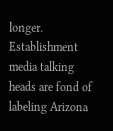longer. Establishment media talking heads are fond of labeling Arizona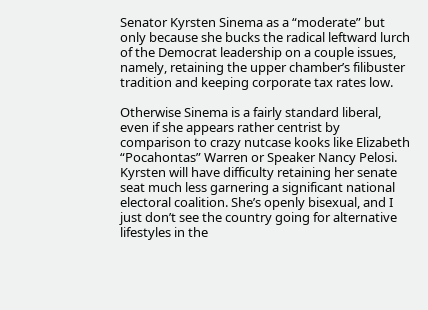Senator Kyrsten Sinema as a “moderate” but only because she bucks the radical leftward lurch of the Democrat leadership on a couple issues, namely, retaining the upper chamber’s filibuster tradition and keeping corporate tax rates low.

Otherwise Sinema is a fairly standard liberal, even if she appears rather centrist by comparison to crazy nutcase kooks like Elizabeth “Pocahontas” Warren or Speaker Nancy Pelosi. Kyrsten will have difficulty retaining her senate seat much less garnering a significant national electoral coalition. She’s openly bisexual, and I just don’t see the country going for alternative lifestyles in the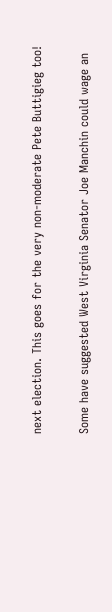next election. This goes for the very non-moderate Pete Buttigieg too!

Some have suggested West Virginia Senator Joe Manchin could wage an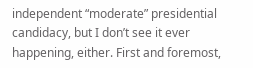independent “moderate” presidential candidacy, but I don’t see it ever happening, either. First and foremost,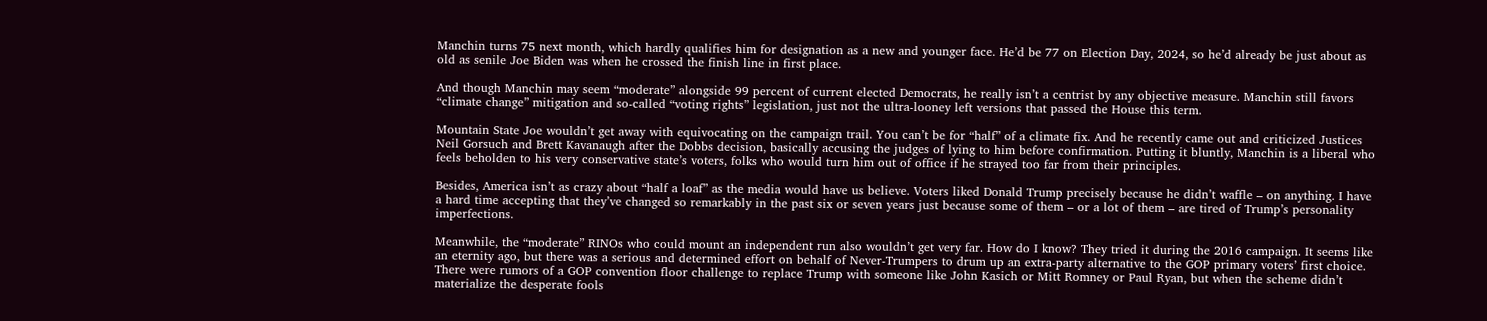Manchin turns 75 next month, which hardly qualifies him for designation as a new and younger face. He’d be 77 on Election Day, 2024, so he’d already be just about as old as senile Joe Biden was when he crossed the finish line in first place.

And though Manchin may seem “moderate” alongside 99 percent of current elected Democrats, he really isn’t a centrist by any objective measure. Manchin still favors “climate change” mitigation and so-called “voting rights” legislation, just not the ultra-looney left versions that passed the House this term.

Mountain State Joe wouldn’t get away with equivocating on the campaign trail. You can’t be for “half” of a climate fix. And he recently came out and criticized Justices Neil Gorsuch and Brett Kavanaugh after the Dobbs decision, basically accusing the judges of lying to him before confirmation. Putting it bluntly, Manchin is a liberal who feels beholden to his very conservative state’s voters, folks who would turn him out of office if he strayed too far from their principles.

Besides, America isn’t as crazy about “half a loaf” as the media would have us believe. Voters liked Donald Trump precisely because he didn’t waffle – on anything. I have a hard time accepting that they’ve changed so remarkably in the past six or seven years just because some of them – or a lot of them – are tired of Trump’s personality imperfections.

Meanwhile, the “moderate” RINOs who could mount an independent run also wouldn’t get very far. How do I know? They tried it during the 2016 campaign. It seems like an eternity ago, but there was a serious and determined effort on behalf of Never-Trumpers to drum up an extra-party alternative to the GOP primary voters’ first choice. There were rumors of a GOP convention floor challenge to replace Trump with someone like John Kasich or Mitt Romney or Paul Ryan, but when the scheme didn’t materialize the desperate fools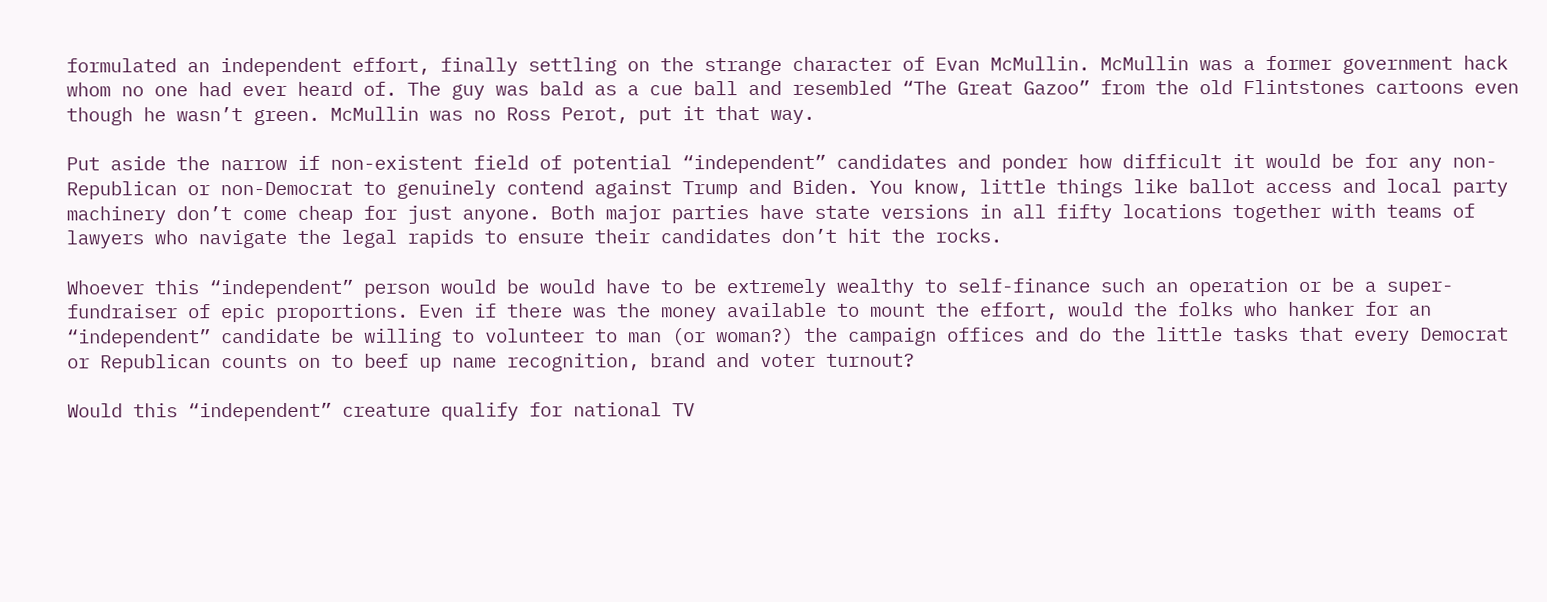formulated an independent effort, finally settling on the strange character of Evan McMullin. McMullin was a former government hack whom no one had ever heard of. The guy was bald as a cue ball and resembled “The Great Gazoo” from the old Flintstones cartoons even though he wasn’t green. McMullin was no Ross Perot, put it that way.

Put aside the narrow if non-existent field of potential “independent” candidates and ponder how difficult it would be for any non-Republican or non-Democrat to genuinely contend against Trump and Biden. You know, little things like ballot access and local party machinery don’t come cheap for just anyone. Both major parties have state versions in all fifty locations together with teams of lawyers who navigate the legal rapids to ensure their candidates don’t hit the rocks.

Whoever this “independent” person would be would have to be extremely wealthy to self-finance such an operation or be a super-fundraiser of epic proportions. Even if there was the money available to mount the effort, would the folks who hanker for an “independent” candidate be willing to volunteer to man (or woman?) the campaign offices and do the little tasks that every Democrat or Republican counts on to beef up name recognition, brand and voter turnout?

Would this “independent” creature qualify for national TV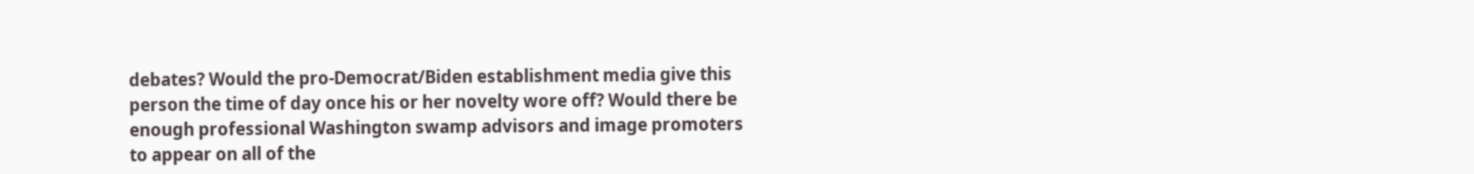debates? Would the pro-Democrat/Biden establishment media give this person the time of day once his or her novelty wore off? Would there be enough professional Washington swamp advisors and image promoters to appear on all of the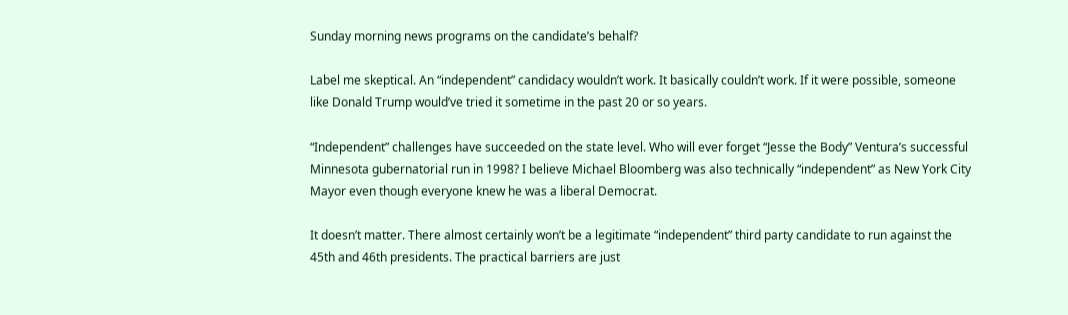Sunday morning news programs on the candidate’s behalf?

Label me skeptical. An “independent” candidacy wouldn’t work. It basically couldn’t work. If it were possible, someone like Donald Trump would’ve tried it sometime in the past 20 or so years.

“Independent” challenges have succeeded on the state level. Who will ever forget “Jesse the Body” Ventura’s successful Minnesota gubernatorial run in 1998? I believe Michael Bloomberg was also technically “independent” as New York City Mayor even though everyone knew he was a liberal Democrat.

It doesn’t matter. There almost certainly won’t be a legitimate “independent” third party candidate to run against the 45th and 46th presidents. The practical barriers are just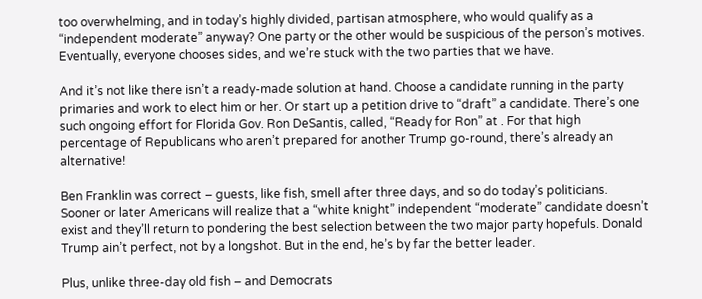too overwhelming, and in today’s highly divided, partisan atmosphere, who would qualify as a “independent moderate” anyway? One party or the other would be suspicious of the person’s motives. Eventually, everyone chooses sides, and we’re stuck with the two parties that we have.

And it’s not like there isn’t a ready-made solution at hand. Choose a candidate running in the party primaries and work to elect him or her. Or start up a petition drive to “draft” a candidate. There’s one such ongoing effort for Florida Gov. Ron DeSantis, called, “Ready for Ron” at . For that high percentage of Republicans who aren’t prepared for another Trump go-round, there’s already an alternative!

Ben Franklin was correct – guests, like fish, smell after three days, and so do today’s politicians. Sooner or later Americans will realize that a “white knight” independent “moderate” candidate doesn’t exist and they’ll return to pondering the best selection between the two major party hopefuls. Donald Trump ain’t perfect, not by a longshot. But in the end, he’s by far the better leader.

Plus, unlike three-day old fish – and Democrats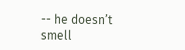-- he doesn’t smell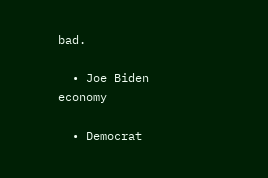bad.

  • Joe Biden economy

  • Democrat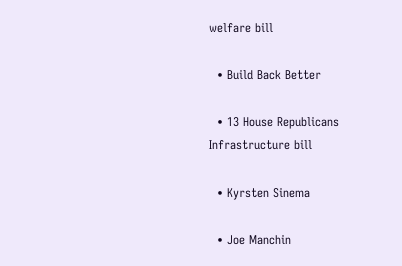welfare bill

  • Build Back Better

  • 13 House Republicans Infrastructure bill

  • Kyrsten Sinema

  • Joe Manchin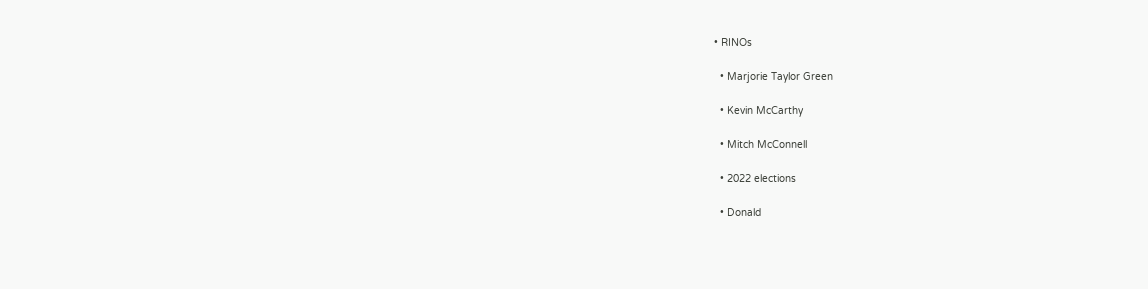• RINOs

  • Marjorie Taylor Green

  • Kevin McCarthy

  • Mitch McConnell

  • 2022 elections

  • Donald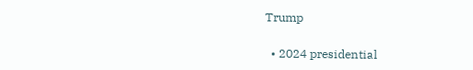Trump

  • 2024 presidential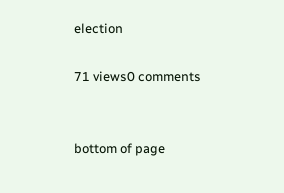election

71 views0 comments


bottom of page